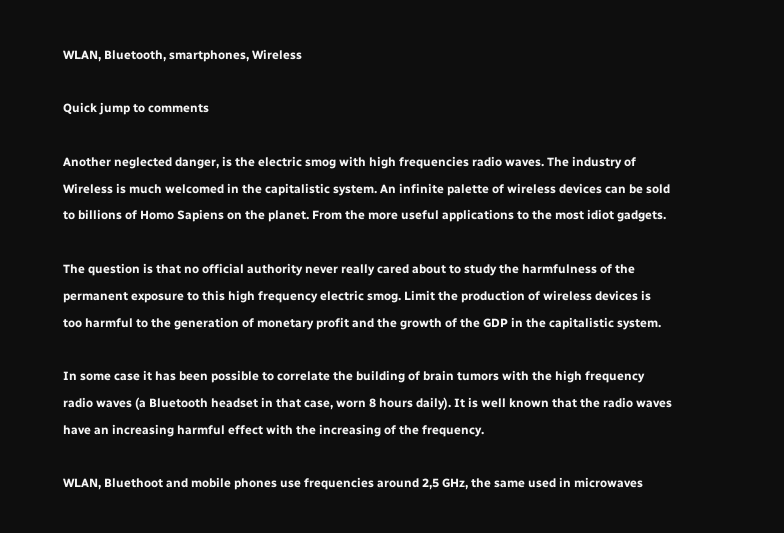WLAN, Bluetooth, smartphones, Wireless

Quick jump to comments

Another neglected danger, is the electric smog with high frequencies radio waves. The industry of Wireless is much welcomed in the capitalistic system. An infinite palette of wireless devices can be sold to billions of Homo Sapiens on the planet. From the more useful applications to the most idiot gadgets.

The question is that no official authority never really cared about to study the harmfulness of the permanent exposure to this high frequency electric smog. Limit the production of wireless devices is too harmful to the generation of monetary profit and the growth of the GDP in the capitalistic system.

In some case it has been possible to correlate the building of brain tumors with the high frequency radio waves (a Bluetooth headset in that case, worn 8 hours daily). It is well known that the radio waves have an increasing harmful effect with the increasing of the frequency.

WLAN, Bluethoot and mobile phones use frequencies around 2,5 GHz, the same used in microwaves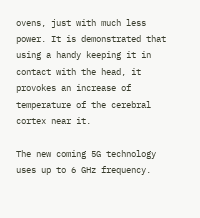ovens, just with much less power. It is demonstrated that using a handy keeping it in contact with the head, it provokes an increase of temperature of the cerebral cortex near it.

The new coming 5G technology uses up to 6 GHz frequency.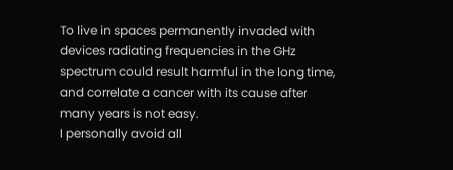To live in spaces permanently invaded with devices radiating frequencies in the GHz spectrum could result harmful in the long time, and correlate a cancer with its cause after many years is not easy.
I personally avoid all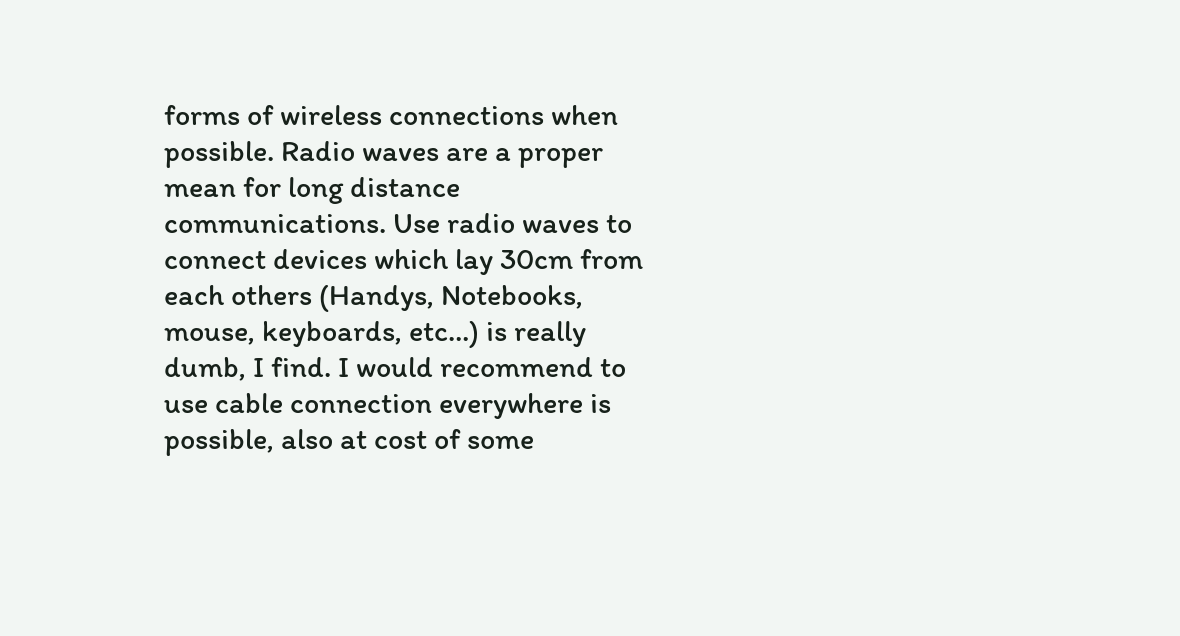forms of wireless connections when possible. Radio waves are a proper mean for long distance communications. Use radio waves to connect devices which lay 30cm from each others (Handys, Notebooks, mouse, keyboards, etc…) is really dumb, I find. I would recommend to use cable connection everywhere is possible, also at cost of some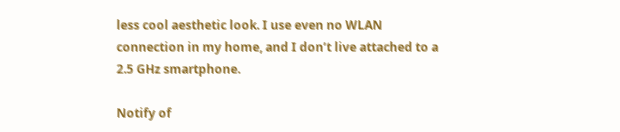less cool aesthetic look. I use even no WLAN connection in my home, and I don’t live attached to a 2.5 GHz smartphone.

Notify of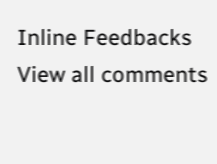Inline Feedbacks
View all comments